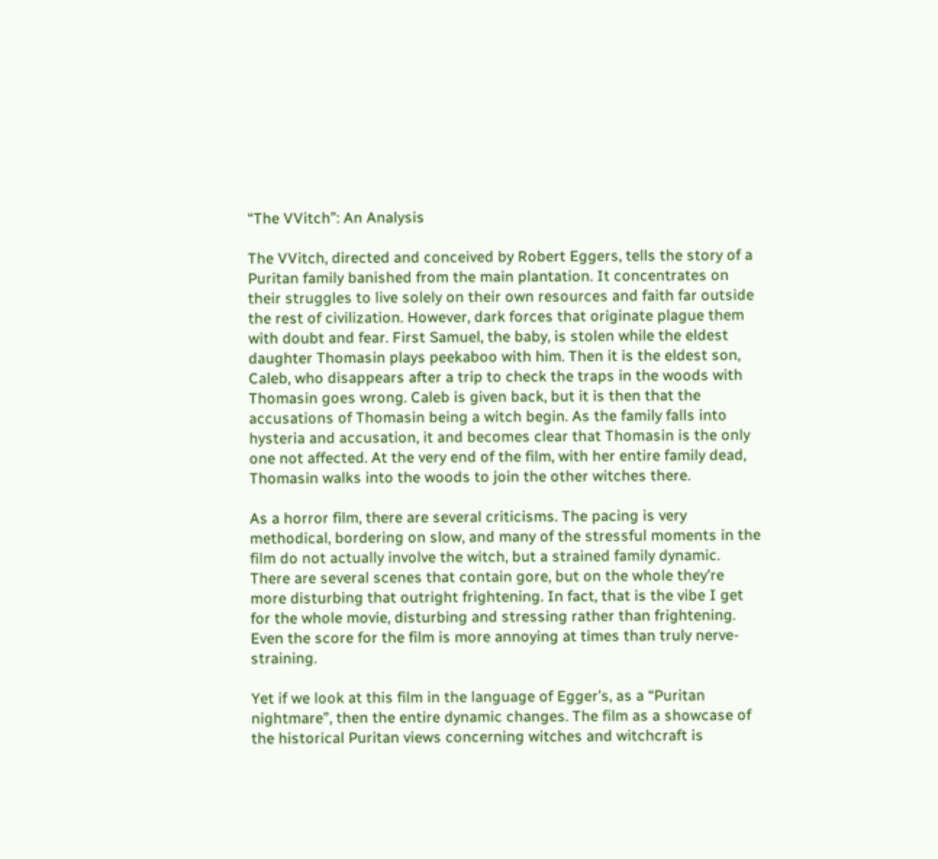“The VVitch”: An Analysis

The VVitch, directed and conceived by Robert Eggers, tells the story of a Puritan family banished from the main plantation. It concentrates on their struggles to live solely on their own resources and faith far outside the rest of civilization. However, dark forces that originate plague them with doubt and fear. First Samuel, the baby, is stolen while the eldest daughter Thomasin plays peekaboo with him. Then it is the eldest son, Caleb, who disappears after a trip to check the traps in the woods with Thomasin goes wrong. Caleb is given back, but it is then that the accusations of Thomasin being a witch begin. As the family falls into hysteria and accusation, it and becomes clear that Thomasin is the only one not affected. At the very end of the film, with her entire family dead, Thomasin walks into the woods to join the other witches there.

As a horror film, there are several criticisms. The pacing is very methodical, bordering on slow, and many of the stressful moments in the film do not actually involve the witch, but a strained family dynamic.  There are several scenes that contain gore, but on the whole they’re more disturbing that outright frightening. In fact, that is the vibe I get for the whole movie, disturbing and stressing rather than frightening. Even the score for the film is more annoying at times than truly nerve-straining.

Yet if we look at this film in the language of Egger’s, as a “Puritan nightmare”, then the entire dynamic changes. The film as a showcase of the historical Puritan views concerning witches and witchcraft is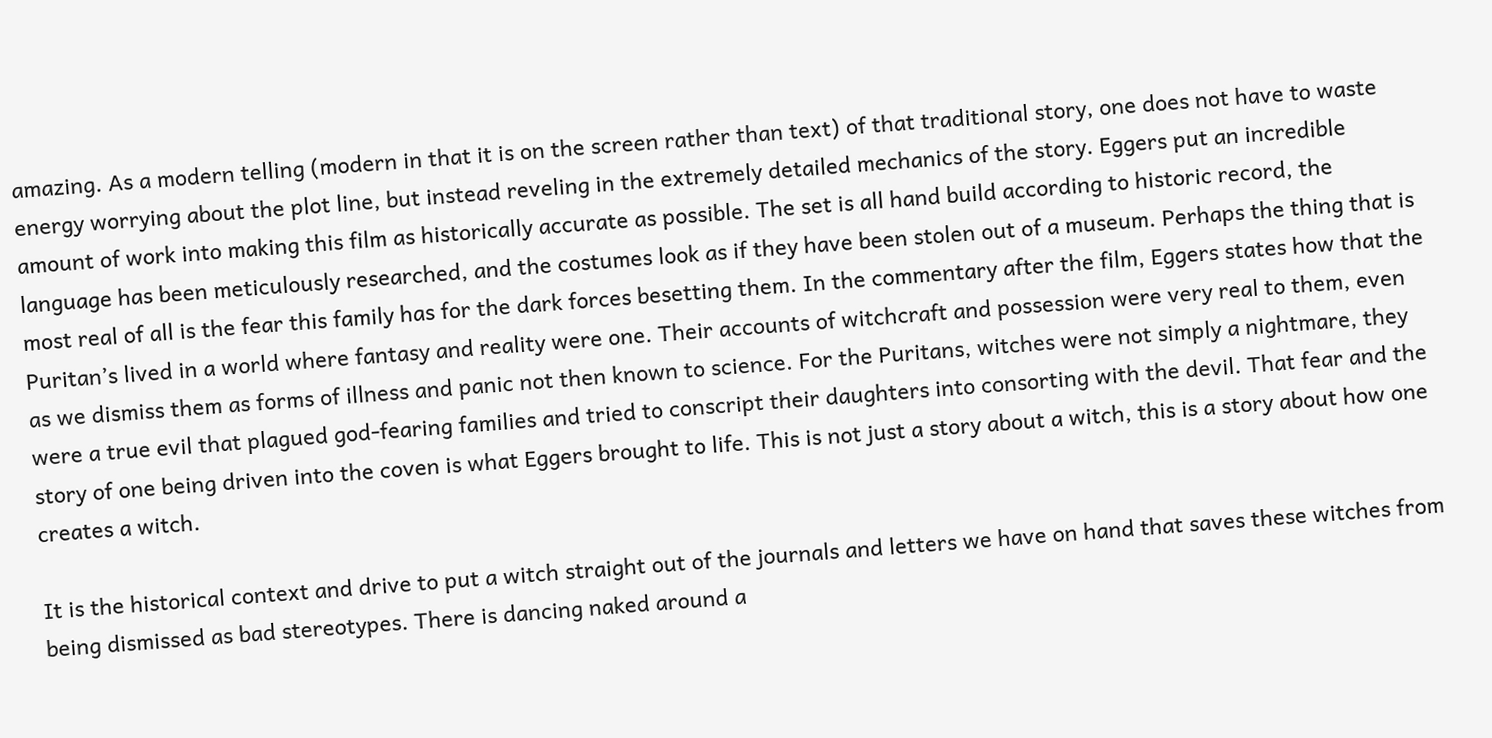amazing. As a modern telling (modern in that it is on the screen rather than text) of that traditional story, one does not have to waste energy worrying about the plot line, but instead reveling in the extremely detailed mechanics of the story. Eggers put an incredible amount of work into making this film as historically accurate as possible. The set is all hand build according to historic record, the language has been meticulously researched, and the costumes look as if they have been stolen out of a museum. Perhaps the thing that is most real of all is the fear this family has for the dark forces besetting them. In the commentary after the film, Eggers states how that the Puritan’s lived in a world where fantasy and reality were one. Their accounts of witchcraft and possession were very real to them, even as we dismiss them as forms of illness and panic not then known to science. For the Puritans, witches were not simply a nightmare, they were a true evil that plagued god-fearing families and tried to conscript their daughters into consorting with the devil. That fear and the story of one being driven into the coven is what Eggers brought to life. This is not just a story about a witch, this is a story about how one creates a witch.

It is the historical context and drive to put a witch straight out of the journals and letters we have on hand that saves these witches from being dismissed as bad stereotypes. There is dancing naked around a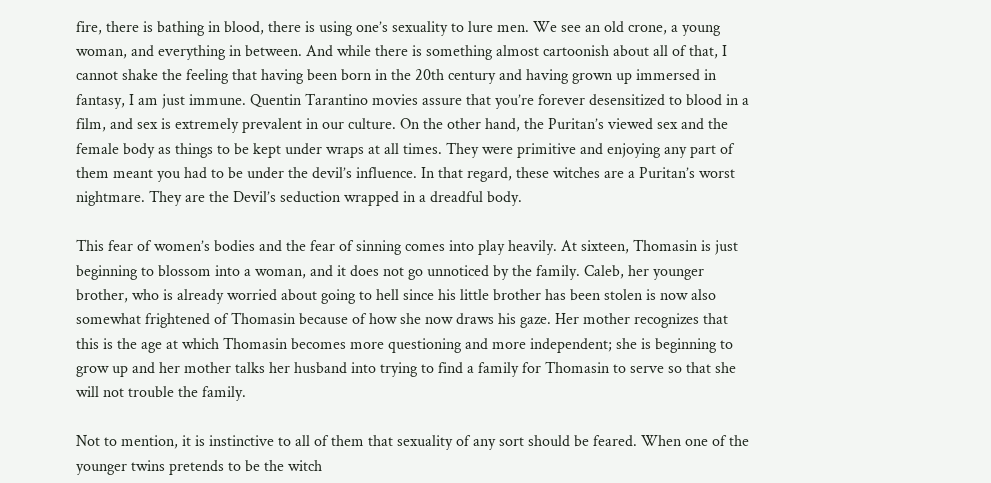fire, there is bathing in blood, there is using one’s sexuality to lure men. We see an old crone, a young woman, and everything in between. And while there is something almost cartoonish about all of that, I cannot shake the feeling that having been born in the 20th century and having grown up immersed in fantasy, I am just immune. Quentin Tarantino movies assure that you’re forever desensitized to blood in a film, and sex is extremely prevalent in our culture. On the other hand, the Puritan’s viewed sex and the female body as things to be kept under wraps at all times. They were primitive and enjoying any part of them meant you had to be under the devil’s influence. In that regard, these witches are a Puritan’s worst nightmare. They are the Devil’s seduction wrapped in a dreadful body.

This fear of women’s bodies and the fear of sinning comes into play heavily. At sixteen, Thomasin is just beginning to blossom into a woman, and it does not go unnoticed by the family. Caleb, her younger brother, who is already worried about going to hell since his little brother has been stolen is now also somewhat frightened of Thomasin because of how she now draws his gaze. Her mother recognizes that this is the age at which Thomasin becomes more questioning and more independent; she is beginning to grow up and her mother talks her husband into trying to find a family for Thomasin to serve so that she will not trouble the family.

Not to mention, it is instinctive to all of them that sexuality of any sort should be feared. When one of the younger twins pretends to be the witch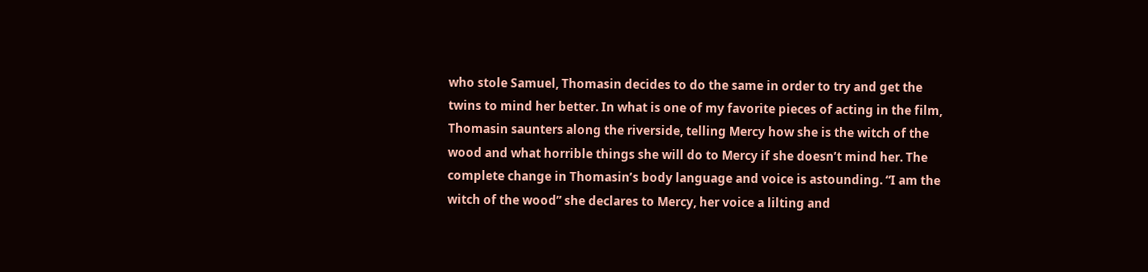who stole Samuel, Thomasin decides to do the same in order to try and get the twins to mind her better. In what is one of my favorite pieces of acting in the film, Thomasin saunters along the riverside, telling Mercy how she is the witch of the wood and what horrible things she will do to Mercy if she doesn’t mind her. The complete change in Thomasin’s body language and voice is astounding. “I am the witch of the wood” she declares to Mercy, her voice a lilting and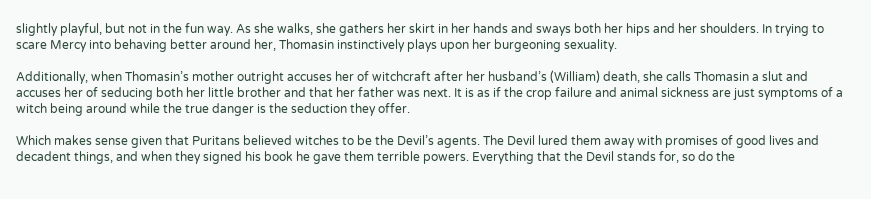slightly playful, but not in the fun way. As she walks, she gathers her skirt in her hands and sways both her hips and her shoulders. In trying to scare Mercy into behaving better around her, Thomasin instinctively plays upon her burgeoning sexuality.

Additionally, when Thomasin’s mother outright accuses her of witchcraft after her husband’s (William) death, she calls Thomasin a slut and accuses her of seducing both her little brother and that her father was next. It is as if the crop failure and animal sickness are just symptoms of a witch being around while the true danger is the seduction they offer.

Which makes sense given that Puritans believed witches to be the Devil’s agents. The Devil lured them away with promises of good lives and decadent things, and when they signed his book he gave them terrible powers. Everything that the Devil stands for, so do the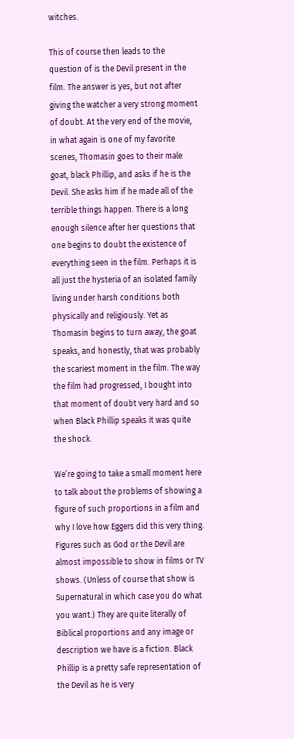witches.

This of course then leads to the question of is the Devil present in the film. The answer is yes, but not after giving the watcher a very strong moment of doubt. At the very end of the movie, in what again is one of my favorite scenes, Thomasin goes to their male goat, black Phillip, and asks if he is the Devil. She asks him if he made all of the terrible things happen. There is a long enough silence after her questions that one begins to doubt the existence of everything seen in the film. Perhaps it is all just the hysteria of an isolated family living under harsh conditions both physically and religiously. Yet as Thomasin begins to turn away, the goat speaks, and honestly, that was probably the scariest moment in the film. The way the film had progressed, I bought into that moment of doubt very hard and so when Black Phillip speaks it was quite the shock.

We’re going to take a small moment here to talk about the problems of showing a figure of such proportions in a film and why I love how Eggers did this very thing. Figures such as God or the Devil are almost impossible to show in films or TV shows. (Unless of course that show is Supernatural in which case you do what you want.) They are quite literally of Biblical proportions and any image or description we have is a fiction. Black Phillip is a pretty safe representation of the Devil as he is very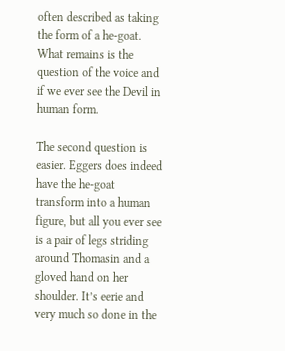often described as taking the form of a he-goat. What remains is the question of the voice and if we ever see the Devil in human form.

The second question is easier. Eggers does indeed have the he-goat transform into a human figure, but all you ever see is a pair of legs striding around Thomasin and a gloved hand on her shoulder. It’s eerie and very much so done in the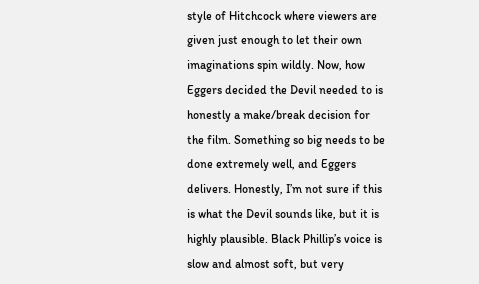style of Hitchcock where viewers are given just enough to let their own imaginations spin wildly. Now, how Eggers decided the Devil needed to is honestly a make/break decision for the film. Something so big needs to be done extremely well, and Eggers delivers. Honestly, I’m not sure if this is what the Devil sounds like, but it is highly plausible. Black Phillip’s voice is slow and almost soft, but very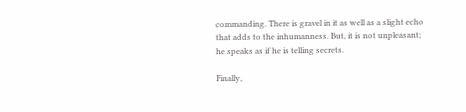commanding. There is gravel in it as well as a slight echo that adds to the inhumanness. But, it is not unpleasant; he speaks as if he is telling secrets.

Finally,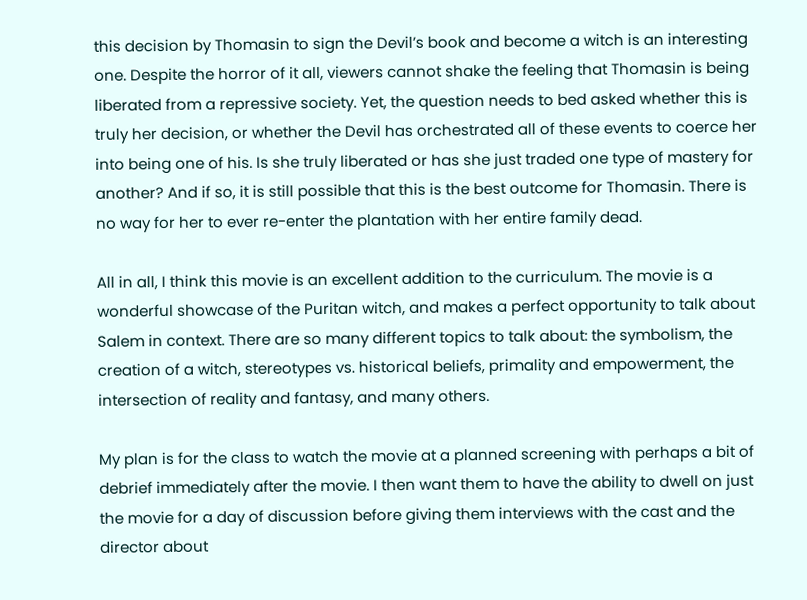this decision by Thomasin to sign the Devil’s book and become a witch is an interesting one. Despite the horror of it all, viewers cannot shake the feeling that Thomasin is being liberated from a repressive society. Yet, the question needs to bed asked whether this is truly her decision, or whether the Devil has orchestrated all of these events to coerce her into being one of his. Is she truly liberated or has she just traded one type of mastery for another? And if so, it is still possible that this is the best outcome for Thomasin. There is no way for her to ever re-enter the plantation with her entire family dead.

All in all, I think this movie is an excellent addition to the curriculum. The movie is a wonderful showcase of the Puritan witch, and makes a perfect opportunity to talk about Salem in context. There are so many different topics to talk about: the symbolism, the creation of a witch, stereotypes vs. historical beliefs, primality and empowerment, the intersection of reality and fantasy, and many others.

My plan is for the class to watch the movie at a planned screening with perhaps a bit of debrief immediately after the movie. I then want them to have the ability to dwell on just the movie for a day of discussion before giving them interviews with the cast and the director about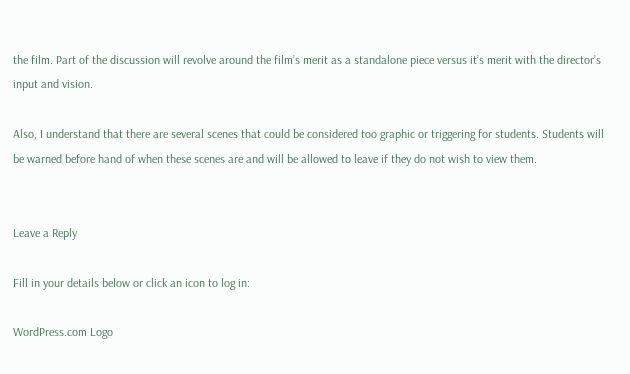the film. Part of the discussion will revolve around the film’s merit as a standalone piece versus it’s merit with the director’s input and vision.

Also, I understand that there are several scenes that could be considered too graphic or triggering for students. Students will be warned before hand of when these scenes are and will be allowed to leave if they do not wish to view them.


Leave a Reply

Fill in your details below or click an icon to log in:

WordPress.com Logo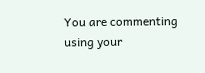You are commenting using your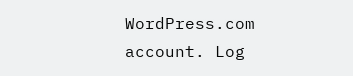WordPress.com account. Log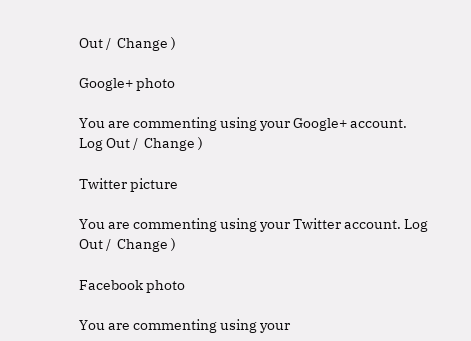Out /  Change )

Google+ photo

You are commenting using your Google+ account. Log Out /  Change )

Twitter picture

You are commenting using your Twitter account. Log Out /  Change )

Facebook photo

You are commenting using your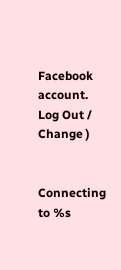Facebook account. Log Out /  Change )


Connecting to %s